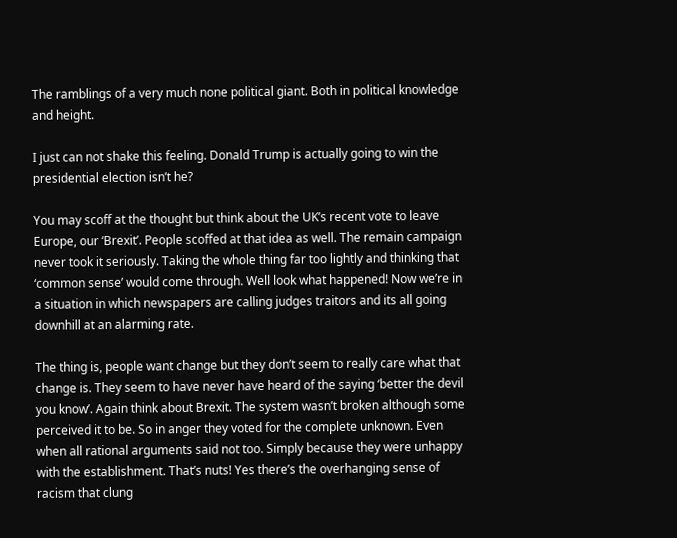The ramblings of a very much none political giant. Both in political knowledge and height.

I just can not shake this feeling. Donald Trump is actually going to win the presidential election isn’t he?

You may scoff at the thought but think about the UK’s recent vote to leave Europe, our ‘Brexit’. People scoffed at that idea as well. The remain campaign never took it seriously. Taking the whole thing far too lightly and thinking that ‘common sense’ would come through. Well look what happened! Now we’re in a situation in which newspapers are calling judges traitors and its all going downhill at an alarming rate.

The thing is, people want change but they don’t seem to really care what that change is. They seem to have never have heard of the saying ‘better the devil you know’. Again think about Brexit. The system wasn’t broken although some perceived it to be. So in anger they voted for the complete unknown. Even when all rational arguments said not too. Simply because they were unhappy with the establishment. That’s nuts! Yes there’s the overhanging sense of racism that clung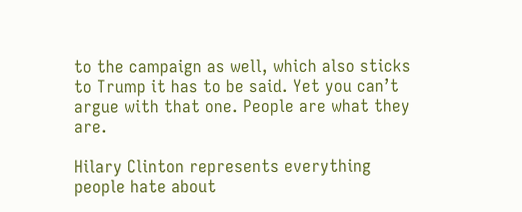to the campaign as well, which also sticks to Trump it has to be said. Yet you can’t argue with that one. People are what they are.

Hilary Clinton represents everything people hate about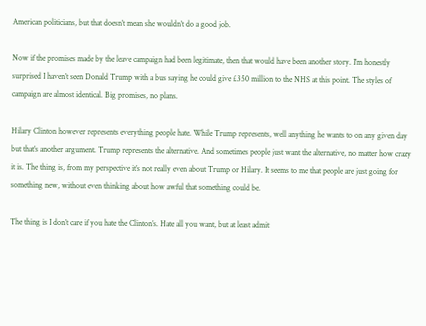American politicians, but that doesn’t mean she wouldn’t do a good job.

Now if the promises made by the leave campaign had been legitimate, then that would have been another story. I’m honestly surprised I haven’t seen Donald Trump with a bus saying he could give £350 million to the NHS at this point. The styles of campaign are almost identical. Big promises, no plans.

Hilary Clinton however represents everything people hate. While Trump represents, well anything he wants to on any given day but that’s another argument. Trump represents the alternative. And sometimes people just want the alternative, no matter how crazy it is. The thing is, from my perspective it’s not really even about Trump or Hilary. It seems to me that people are just going for something new, without even thinking about how awful that something could be.

The thing is I don’t care if you hate the Clinton’s. Hate all you want, but at least admit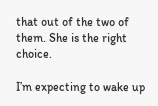that out of the two of them. She is the right choice.

I’m expecting to wake up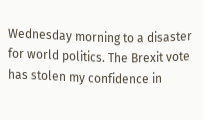Wednesday morning to a disaster for world politics. The Brexit vote has stolen my confidence in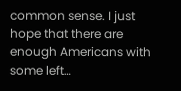common sense. I just hope that there are enough Americans with some left…